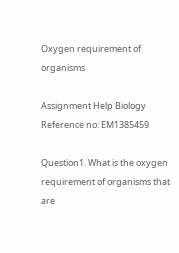Oxygen requirement of organisms

Assignment Help Biology
Reference no: EM1385459

Question1. What is the oxygen requirement of organisms that are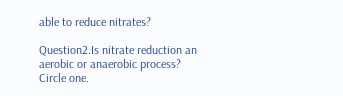able to reduce nitrates?

Question2.Is nitrate reduction an aerobic or anaerobic process? Circle one.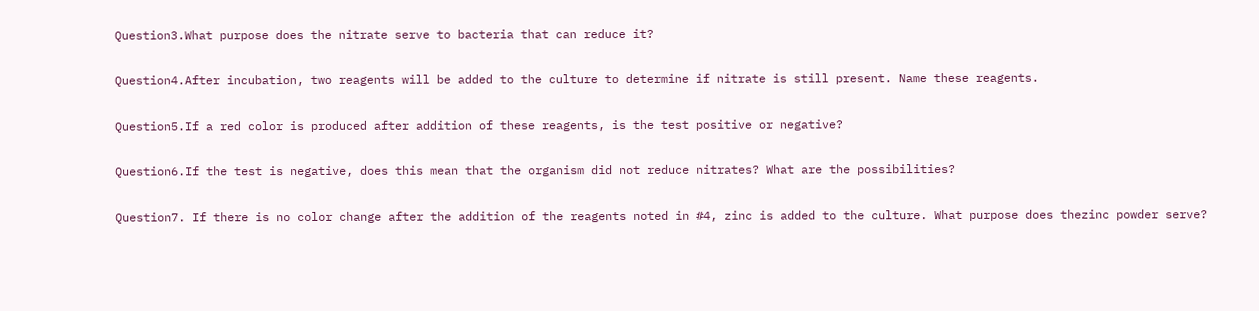Question3.What purpose does the nitrate serve to bacteria that can reduce it?

Question4.After incubation, two reagents will be added to the culture to determine if nitrate is still present. Name these reagents.

Question5.If a red color is produced after addition of these reagents, is the test positive or negative?

Question6.If the test is negative, does this mean that the organism did not reduce nitrates? What are the possibilities?

Question7. If there is no color change after the addition of the reagents noted in #4, zinc is added to the culture. What purpose does thezinc powder serve?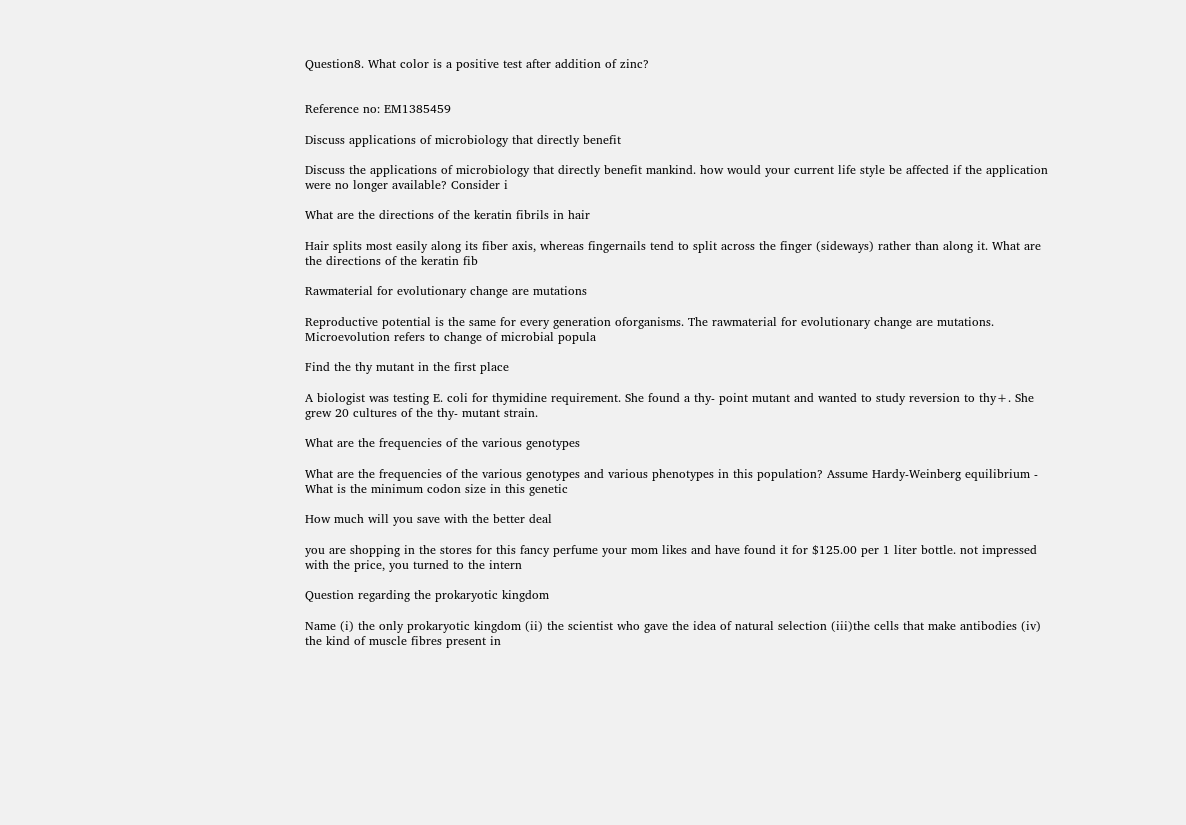Question8. What color is a positive test after addition of zinc?


Reference no: EM1385459

Discuss applications of microbiology that directly benefit

Discuss the applications of microbiology that directly benefit mankind. how would your current life style be affected if the application were no longer available? Consider i

What are the directions of the keratin fibrils in hair

Hair splits most easily along its fiber axis, whereas fingernails tend to split across the finger (sideways) rather than along it. What are the directions of the keratin fib

Rawmaterial for evolutionary change are mutations

Reproductive potential is the same for every generation oforganisms. The rawmaterial for evolutionary change are mutations. Microevolution refers to change of microbial popula

Find the thy mutant in the first place

A biologist was testing E. coli for thymidine requirement. She found a thy- point mutant and wanted to study reversion to thy+. She grew 20 cultures of the thy- mutant strain.

What are the frequencies of the various genotypes

What are the frequencies of the various genotypes and various phenotypes in this population? Assume Hardy-Weinberg equilibrium - What is the minimum codon size in this genetic

How much will you save with the better deal

you are shopping in the stores for this fancy perfume your mom likes and have found it for $125.00 per 1 liter bottle. not impressed with the price, you turned to the intern

Question regarding the prokaryotic kingdom

Name (i) the only prokaryotic kingdom (ii) the scientist who gave the idea of natural selection (iii)the cells that make antibodies (iv) the kind of muscle fibres present in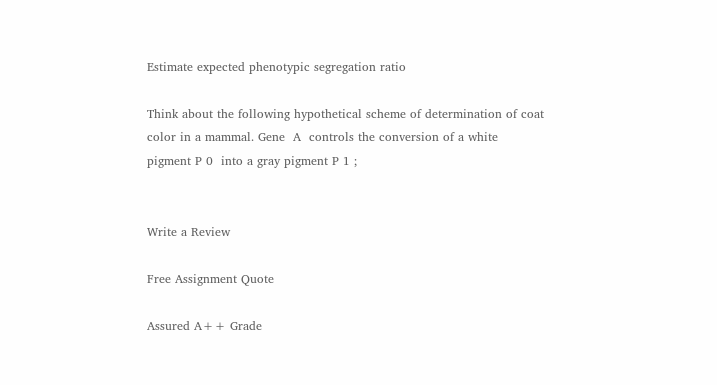Estimate expected phenotypic segregation ratio

Think about the following hypothetical scheme of determination of coat color in a mammal. Gene  A  controls the conversion of a white pigment P 0  into a gray pigment P 1 ;


Write a Review

Free Assignment Quote

Assured A++ Grade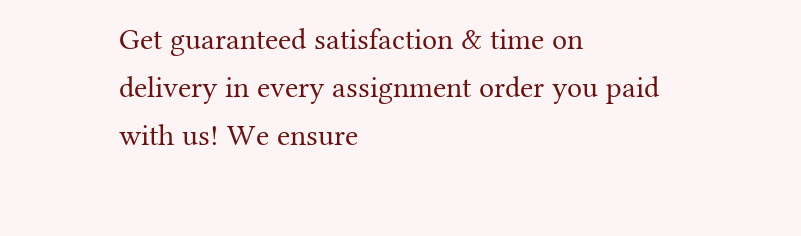Get guaranteed satisfaction & time on delivery in every assignment order you paid with us! We ensure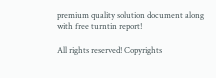premium quality solution document along with free turntin report!

All rights reserved! Copyrights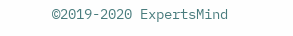©2019-2020 ExpertsMind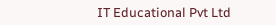IT Educational Pvt Ltd